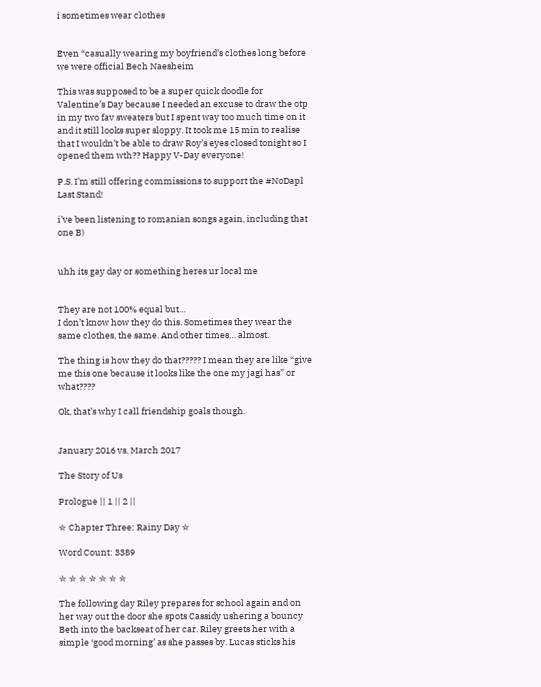i sometimes wear clothes


Even “casually wearing my boyfriend’s clothes long before we were official Bech Naesheim

This was supposed to be a super quick doodle for Valentine’s Day because I needed an excuse to draw the otp in my two fav sweaters but I spent way too much time on it and it still looks super sloppy. It took me 15 min to realise that I wouldn’t be able to draw Roy’s eyes closed tonight so I opened them wth?? Happy V-Day everyone!

P.S. I’m still offering commissions to support the #NoDapl Last Stand!

i’ve been listening to romanian songs again, including that one B)


uhh its gay day or something heres ur local me


They are not 100% equal but…
I don’t know how they do this. Sometimes they wear the same clothes, the same. And other times… almost.

The thing is how they do that????? I mean they are like “give me this one because it looks like the one my jagi has” or what????

Ok, that’s why I call friendship goals though.


January 2016 vs. March 2017

The Story of Us

Prologue || 1 || 2 ||

✮ Chapter Three: Rainy Day ✮

Word Count: 3389

✮ ✮ ✮ ✮ ✮ ✮ ✮

The following day Riley prepares for school again and on her way out the door she spots Cassidy ushering a bouncy Beth into the backseat of her car. Riley greets her with a simple ‘good morning’ as she passes by. Lucas sticks his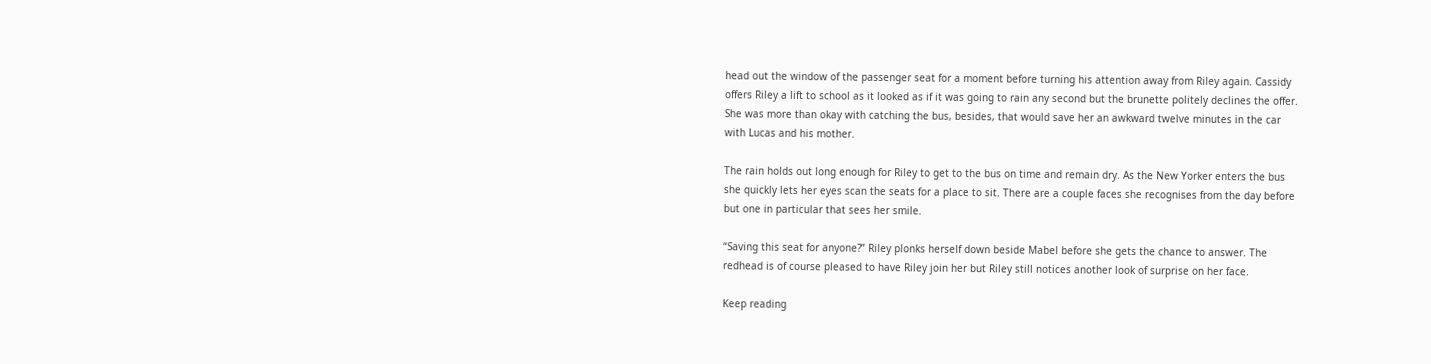head out the window of the passenger seat for a moment before turning his attention away from Riley again. Cassidy offers Riley a lift to school as it looked as if it was going to rain any second but the brunette politely declines the offer. She was more than okay with catching the bus, besides, that would save her an awkward twelve minutes in the car with Lucas and his mother.

The rain holds out long enough for Riley to get to the bus on time and remain dry. As the New Yorker enters the bus she quickly lets her eyes scan the seats for a place to sit. There are a couple faces she recognises from the day before but one in particular that sees her smile.

“Saving this seat for anyone?” Riley plonks herself down beside Mabel before she gets the chance to answer. The redhead is of course pleased to have Riley join her but Riley still notices another look of surprise on her face.

Keep reading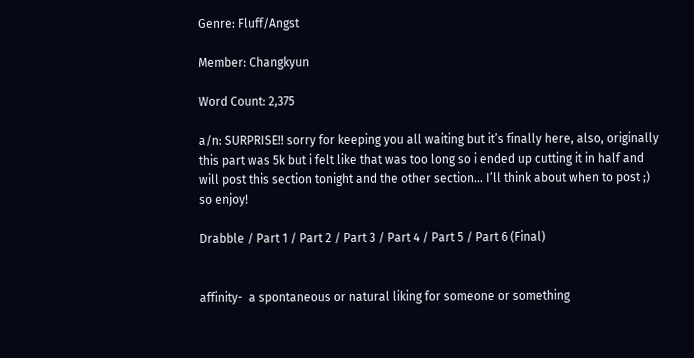Genre: Fluff/Angst

Member: Changkyun

Word Count: 2,375

a/n: SURPRISE!! sorry for keeping you all waiting but it’s finally here, also, originally this part was 5k but i felt like that was too long so i ended up cutting it in half and will post this section tonight and the other section… I’ll think about when to post ;) so enjoy!

Drabble / Part 1 / Part 2 / Part 3 / Part 4 / Part 5 / Part 6 (Final)


affinity-  a spontaneous or natural liking for someone or something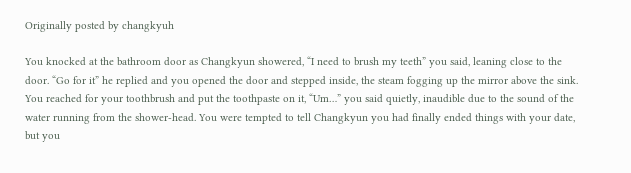Originally posted by changkyuh

You knocked at the bathroom door as Changkyun showered, “I need to brush my teeth” you said, leaning close to the door. “Go for it” he replied and you opened the door and stepped inside, the steam fogging up the mirror above the sink. You reached for your toothbrush and put the toothpaste on it, “Um…” you said quietly, inaudible due to the sound of the water running from the shower-head. You were tempted to tell Changkyun you had finally ended things with your date, but you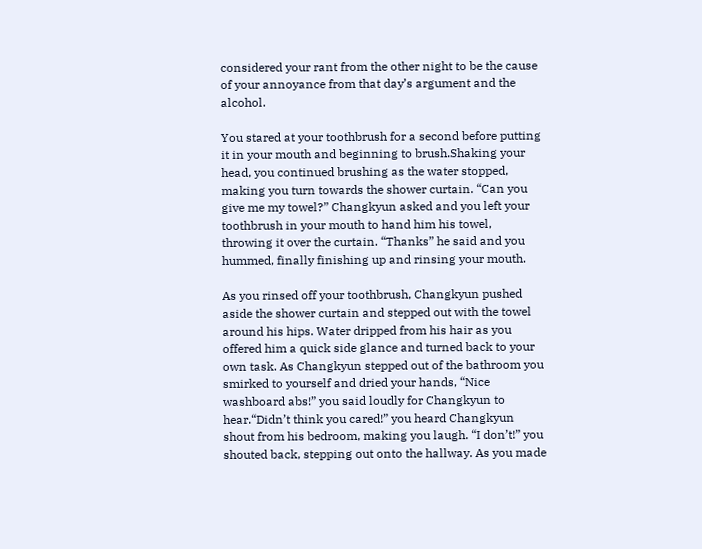considered your rant from the other night to be the cause of your annoyance from that day’s argument and the alcohol.

You stared at your toothbrush for a second before putting it in your mouth and beginning to brush.Shaking your head, you continued brushing as the water stopped, making you turn towards the shower curtain. “Can you give me my towel?” Changkyun asked and you left your toothbrush in your mouth to hand him his towel, throwing it over the curtain. “Thanks” he said and you hummed, finally finishing up and rinsing your mouth.

As you rinsed off your toothbrush, Changkyun pushed aside the shower curtain and stepped out with the towel around his hips. Water dripped from his hair as you offered him a quick side glance and turned back to your own task. As Changkyun stepped out of the bathroom you smirked to yourself and dried your hands, “Nice washboard abs!” you said loudly for Changkyun to hear.“Didn’t think you cared!” you heard Changkyun shout from his bedroom, making you laugh. “I don’t!” you shouted back, stepping out onto the hallway. As you made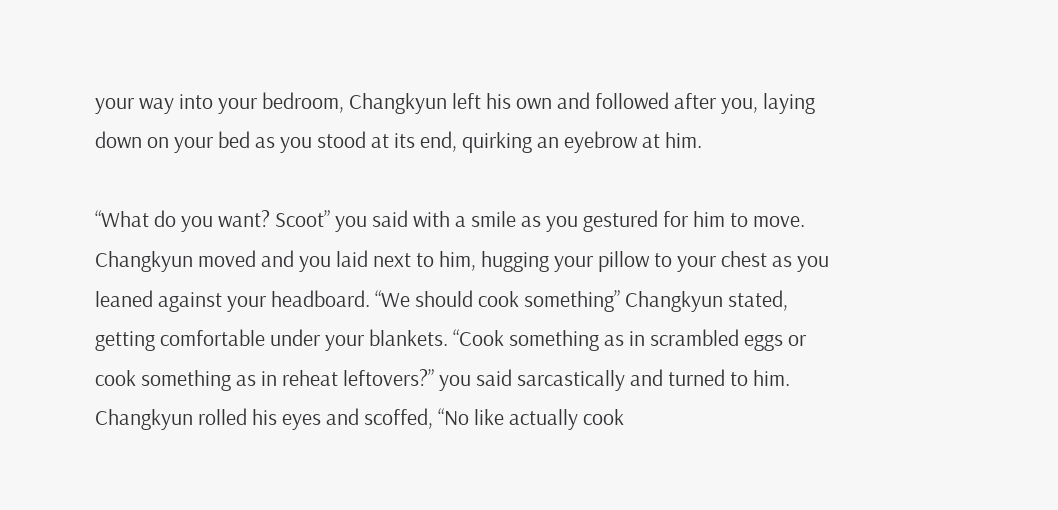your way into your bedroom, Changkyun left his own and followed after you, laying down on your bed as you stood at its end, quirking an eyebrow at him.

“What do you want? Scoot” you said with a smile as you gestured for him to move. Changkyun moved and you laid next to him, hugging your pillow to your chest as you leaned against your headboard. “We should cook something” Changkyun stated, getting comfortable under your blankets. “Cook something as in scrambled eggs or cook something as in reheat leftovers?” you said sarcastically and turned to him. Changkyun rolled his eyes and scoffed, “No like actually cook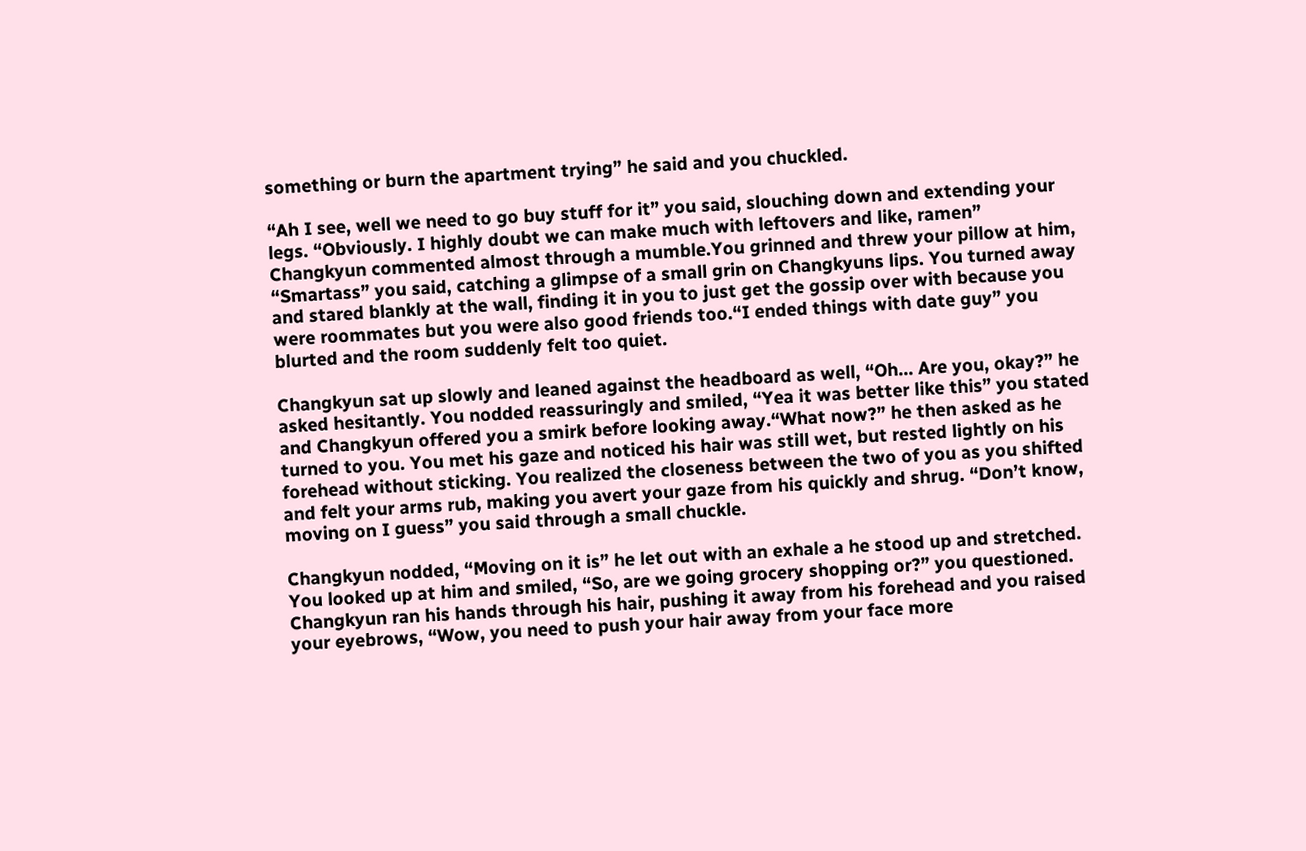something or burn the apartment trying” he said and you chuckled.

“Ah I see, well we need to go buy stuff for it” you said, slouching down and extending your legs. “Obviously. I highly doubt we can make much with leftovers and like, ramen” Changkyun commented almost through a mumble.You grinned and threw your pillow at him, “Smartass” you said, catching a glimpse of a small grin on Changkyuns lips. You turned away and stared blankly at the wall, finding it in you to just get the gossip over with because you were roommates but you were also good friends too.“I ended things with date guy” you blurted and the room suddenly felt too quiet.

Changkyun sat up slowly and leaned against the headboard as well, “Oh… Are you, okay?” he asked hesitantly. You nodded reassuringly and smiled, “Yea it was better like this” you stated and Changkyun offered you a smirk before looking away.“What now?” he then asked as he turned to you. You met his gaze and noticed his hair was still wet, but rested lightly on his forehead without sticking. You realized the closeness between the two of you as you shifted and felt your arms rub, making you avert your gaze from his quickly and shrug. “Don’t know, moving on I guess” you said through a small chuckle.

Changkyun nodded, “Moving on it is” he let out with an exhale a he stood up and stretched. You looked up at him and smiled, “So, are we going grocery shopping or?” you questioned. Changkyun ran his hands through his hair, pushing it away from his forehead and you raised your eyebrows, “Wow, you need to push your hair away from your face more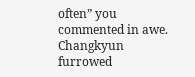often” you commented in awe. Changkyun furrowed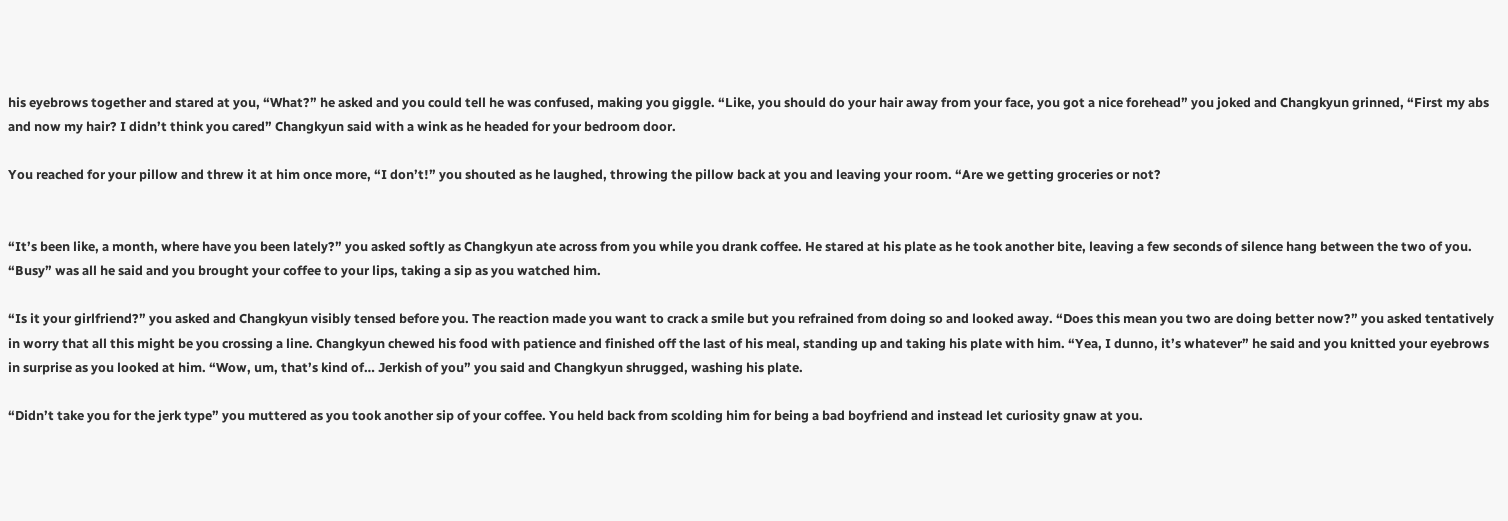his eyebrows together and stared at you, “What?” he asked and you could tell he was confused, making you giggle. “Like, you should do your hair away from your face, you got a nice forehead” you joked and Changkyun grinned, “First my abs and now my hair? I didn’t think you cared” Changkyun said with a wink as he headed for your bedroom door.

You reached for your pillow and threw it at him once more, “I don’t!” you shouted as he laughed, throwing the pillow back at you and leaving your room. “Are we getting groceries or not?


“It’s been like, a month, where have you been lately?” you asked softly as Changkyun ate across from you while you drank coffee. He stared at his plate as he took another bite, leaving a few seconds of silence hang between the two of you. “Busy” was all he said and you brought your coffee to your lips, taking a sip as you watched him.

“Is it your girlfriend?” you asked and Changkyun visibly tensed before you. The reaction made you want to crack a smile but you refrained from doing so and looked away. “Does this mean you two are doing better now?” you asked tentatively in worry that all this might be you crossing a line. Changkyun chewed his food with patience and finished off the last of his meal, standing up and taking his plate with him. “Yea, I dunno, it’s whatever” he said and you knitted your eyebrows in surprise as you looked at him. “Wow, um, that’s kind of… Jerkish of you” you said and Changkyun shrugged, washing his plate.

“Didn’t take you for the jerk type” you muttered as you took another sip of your coffee. You held back from scolding him for being a bad boyfriend and instead let curiosity gnaw at you.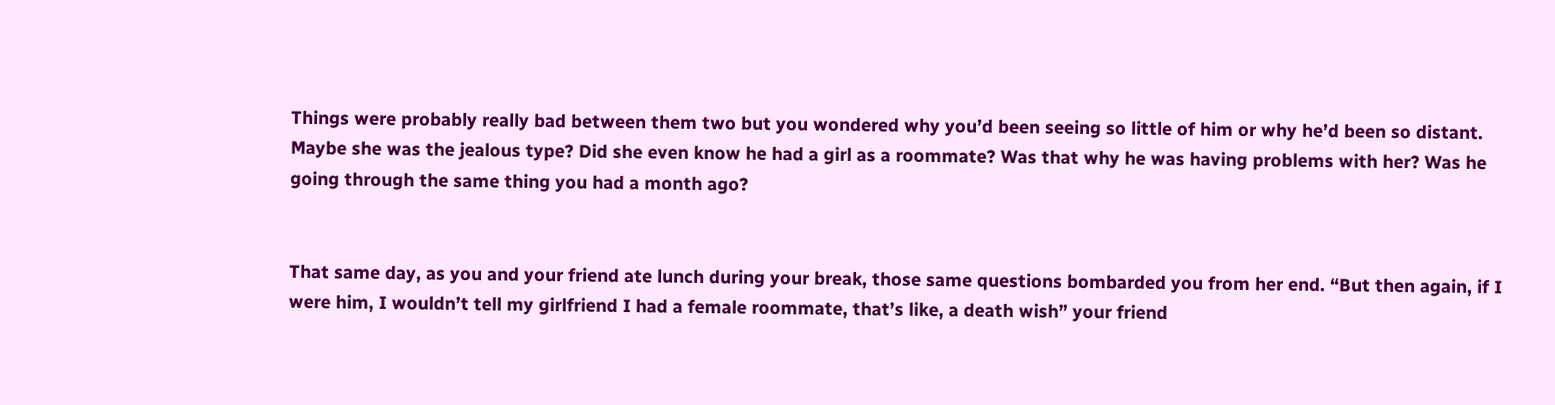Things were probably really bad between them two but you wondered why you’d been seeing so little of him or why he’d been so distant. Maybe she was the jealous type? Did she even know he had a girl as a roommate? Was that why he was having problems with her? Was he going through the same thing you had a month ago?


That same day, as you and your friend ate lunch during your break, those same questions bombarded you from her end. “But then again, if I were him, I wouldn’t tell my girlfriend I had a female roommate, that’s like, a death wish” your friend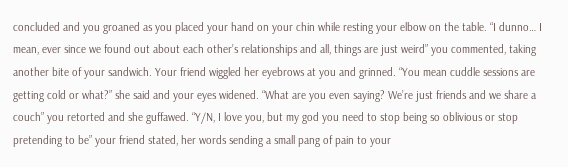concluded and you groaned as you placed your hand on your chin while resting your elbow on the table. “I dunno… I mean, ever since we found out about each other’s relationships and all, things are just weird” you commented, taking another bite of your sandwich. Your friend wiggled her eyebrows at you and grinned. “You mean cuddle sessions are getting cold or what?” she said and your eyes widened. “What are you even saying? We’re just friends and we share a couch” you retorted and she guffawed. “Y/N, I love you, but my god you need to stop being so oblivious or stop pretending to be” your friend stated, her words sending a small pang of pain to your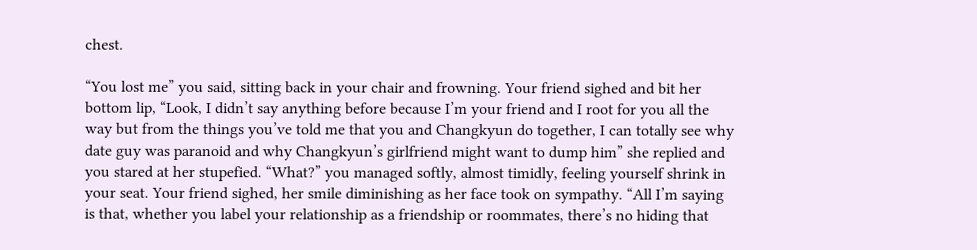chest.

“You lost me” you said, sitting back in your chair and frowning. Your friend sighed and bit her bottom lip, “Look, I didn’t say anything before because I’m your friend and I root for you all the way but from the things you’ve told me that you and Changkyun do together, I can totally see why date guy was paranoid and why Changkyun’s girlfriend might want to dump him” she replied and you stared at her stupefied. “What?” you managed softly, almost timidly, feeling yourself shrink in your seat. Your friend sighed, her smile diminishing as her face took on sympathy. “All I’m saying is that, whether you label your relationship as a friendship or roommates, there’s no hiding that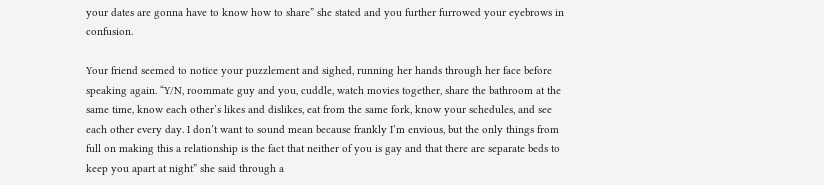your dates are gonna have to know how to share” she stated and you further furrowed your eyebrows in confusion.

Your friend seemed to notice your puzzlement and sighed, running her hands through her face before speaking again. “Y/N, roommate guy and you, cuddle, watch movies together, share the bathroom at the same time, know each other’s likes and dislikes, eat from the same fork, know your schedules, and see each other every day. I don’t want to sound mean because frankly I’m envious, but the only things from full on making this a relationship is the fact that neither of you is gay and that there are separate beds to keep you apart at night” she said through a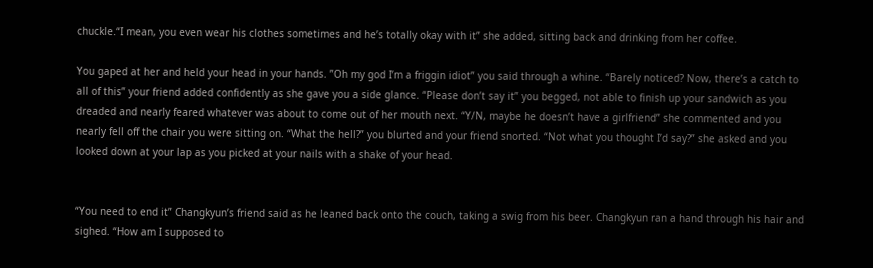chuckle.“I mean, you even wear his clothes sometimes and he’s totally okay with it” she added, sitting back and drinking from her coffee.

You gaped at her and held your head in your hands. ”Oh my god I’m a friggin idiot” you said through a whine. “Barely noticed? Now, there’s a catch to all of this” your friend added confidently as she gave you a side glance. “Please don’t say it” you begged, not able to finish up your sandwich as you dreaded and nearly feared whatever was about to come out of her mouth next. “Y/N, maybe he doesn’t have a girlfriend” she commented and you nearly fell off the chair you were sitting on. “What the hell?” you blurted and your friend snorted. “Not what you thought I’d say?” she asked and you looked down at your lap as you picked at your nails with a shake of your head.


“You need to end it” Changkyun’s friend said as he leaned back onto the couch, taking a swig from his beer. Changkyun ran a hand through his hair and sighed. “How am I supposed to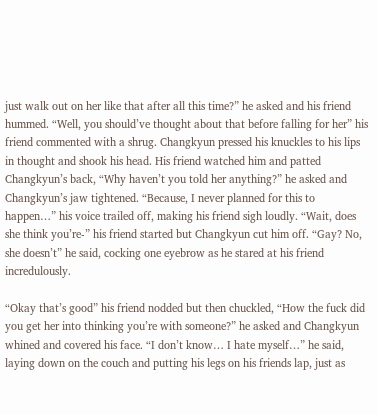just walk out on her like that after all this time?” he asked and his friend hummed. “Well, you should’ve thought about that before falling for her” his friend commented with a shrug. Changkyun pressed his knuckles to his lips in thought and shook his head. His friend watched him and patted Changkyun’s back, “Why haven’t you told her anything?” he asked and Changkyun’s jaw tightened. “Because, I never planned for this to happen…” his voice trailed off, making his friend sigh loudly. “Wait, does she think you’re-” his friend started but Changkyun cut him off. “Gay? No, she doesn’t” he said, cocking one eyebrow as he stared at his friend incredulously.

“Okay that’s good” his friend nodded but then chuckled, “How the fuck did you get her into thinking you’re with someone?” he asked and Changkyun whined and covered his face. “I don’t know… I hate myself…” he said, laying down on the couch and putting his legs on his friends lap, just as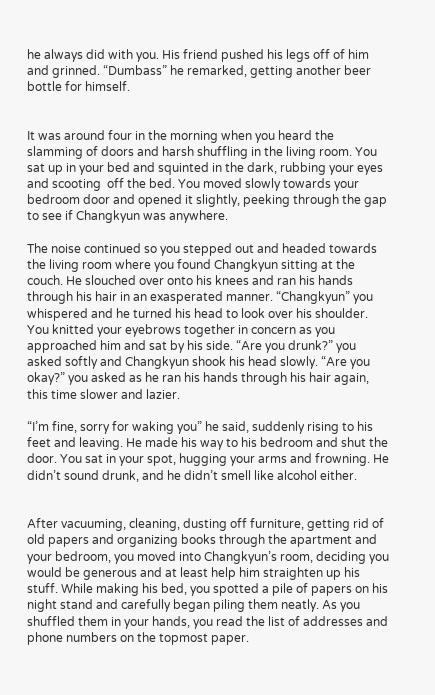he always did with you. His friend pushed his legs off of him and grinned. “Dumbass” he remarked, getting another beer bottle for himself.


It was around four in the morning when you heard the slamming of doors and harsh shuffling in the living room. You sat up in your bed and squinted in the dark, rubbing your eyes and scooting  off the bed. You moved slowly towards your bedroom door and opened it slightly, peeking through the gap to see if Changkyun was anywhere.

The noise continued so you stepped out and headed towards the living room where you found Changkyun sitting at the couch. He slouched over onto his knees and ran his hands through his hair in an exasperated manner. “Changkyun” you whispered and he turned his head to look over his shoulder. You knitted your eyebrows together in concern as you approached him and sat by his side. “Are you drunk?” you asked softly and Changkyun shook his head slowly. “Are you okay?” you asked as he ran his hands through his hair again, this time slower and lazier.

“I’m fine, sorry for waking you” he said, suddenly rising to his feet and leaving. He made his way to his bedroom and shut the door. You sat in your spot, hugging your arms and frowning. He didn’t sound drunk, and he didn’t smell like alcohol either.


After vacuuming, cleaning, dusting off furniture, getting rid of old papers and organizing books through the apartment and your bedroom, you moved into Changkyun’s room, deciding you would be generous and at least help him straighten up his stuff. While making his bed, you spotted a pile of papers on his night stand and carefully began piling them neatly. As you shuffled them in your hands, you read the list of addresses and phone numbers on the topmost paper.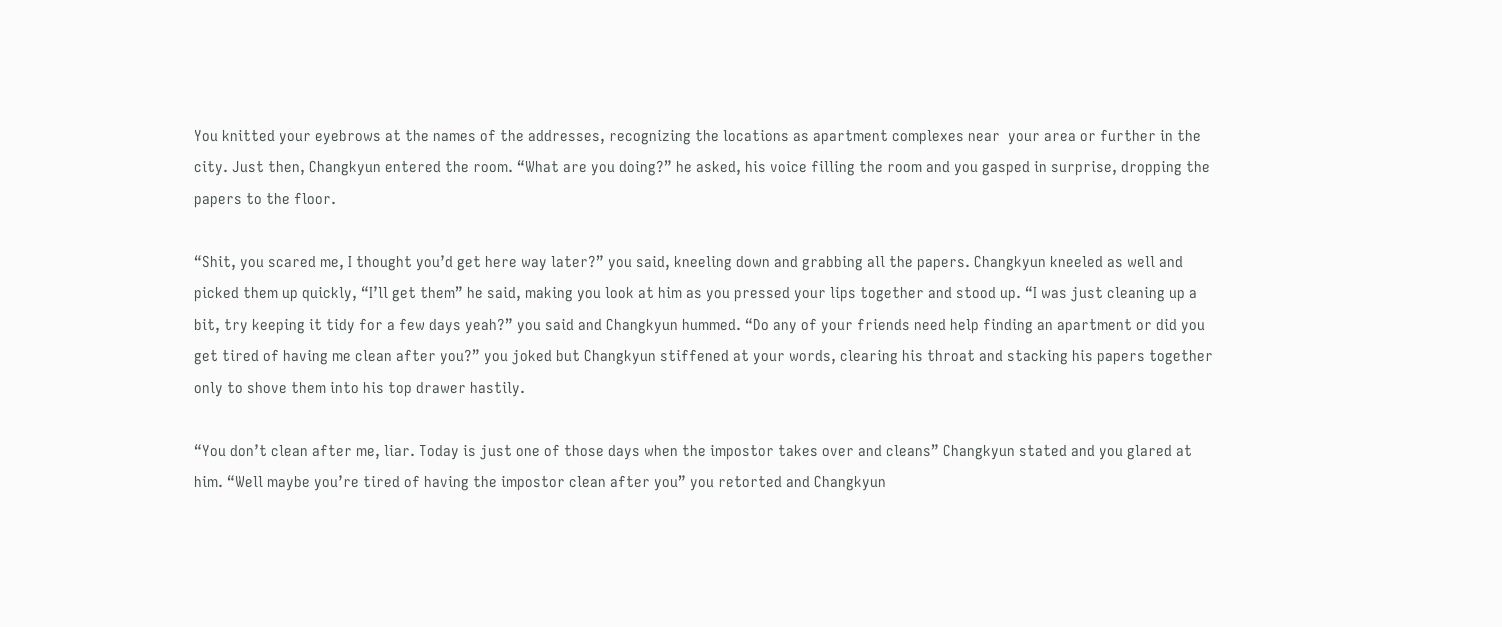You knitted your eyebrows at the names of the addresses, recognizing the locations as apartment complexes near  your area or further in the city. Just then, Changkyun entered the room. “What are you doing?” he asked, his voice filling the room and you gasped in surprise, dropping the papers to the floor.

“Shit, you scared me, I thought you’d get here way later?” you said, kneeling down and grabbing all the papers. Changkyun kneeled as well and picked them up quickly, “I’ll get them” he said, making you look at him as you pressed your lips together and stood up. “I was just cleaning up a bit, try keeping it tidy for a few days yeah?” you said and Changkyun hummed. “Do any of your friends need help finding an apartment or did you get tired of having me clean after you?” you joked but Changkyun stiffened at your words, clearing his throat and stacking his papers together only to shove them into his top drawer hastily.

“You don’t clean after me, liar. Today is just one of those days when the impostor takes over and cleans” Changkyun stated and you glared at him. “Well maybe you’re tired of having the impostor clean after you” you retorted and Changkyun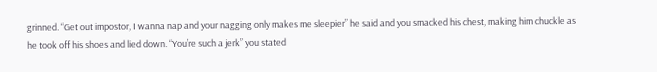grinned. “Get out impostor, I wanna nap and your nagging only makes me sleepier” he said and you smacked his chest, making him chuckle as he took off his shoes and lied down. “You’re such a jerk” you stated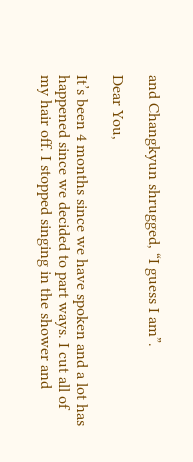and Changkyun shrugged, “I guess I am”.

Dear You,

It’s been 4 months since we have spoken and a lot has happened since we decided to part ways. I cut all of my hair off. I stopped singing in the shower and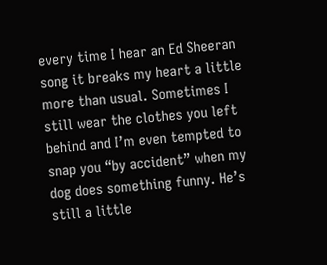every time I hear an Ed Sheeran song it breaks my heart a little more than usual. Sometimes I still wear the clothes you left behind and I’m even tempted to snap you “by accident” when my dog does something funny. He’s still a little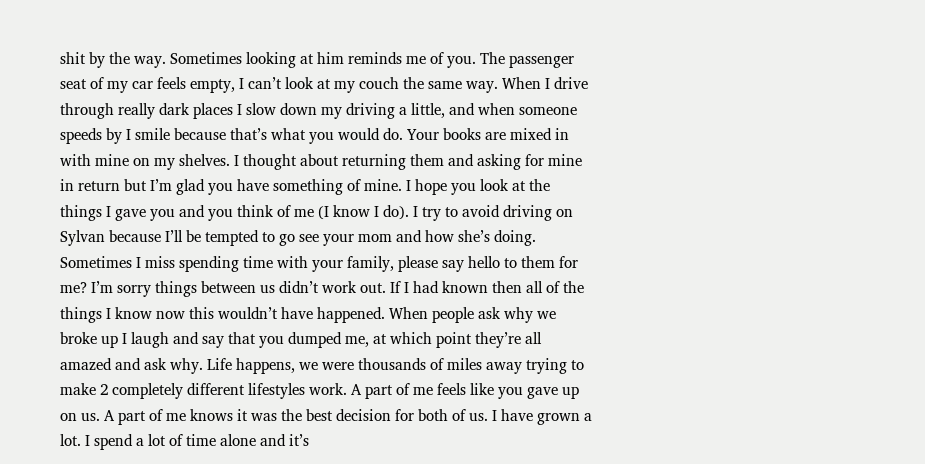shit by the way. Sometimes looking at him reminds me of you. The passenger seat of my car feels empty, I can’t look at my couch the same way. When I drive through really dark places I slow down my driving a little, and when someone speeds by I smile because that’s what you would do. Your books are mixed in with mine on my shelves. I thought about returning them and asking for mine in return but I’m glad you have something of mine. I hope you look at the things I gave you and you think of me (I know I do). I try to avoid driving on Sylvan because I’ll be tempted to go see your mom and how she’s doing. Sometimes I miss spending time with your family, please say hello to them for me? I’m sorry things between us didn’t work out. If I had known then all of the things I know now this wouldn’t have happened. When people ask why we broke up I laugh and say that you dumped me, at which point they’re all amazed and ask why. Life happens, we were thousands of miles away trying to make 2 completely different lifestyles work. A part of me feels like you gave up on us. A part of me knows it was the best decision for both of us. I have grown a lot. I spend a lot of time alone and it’s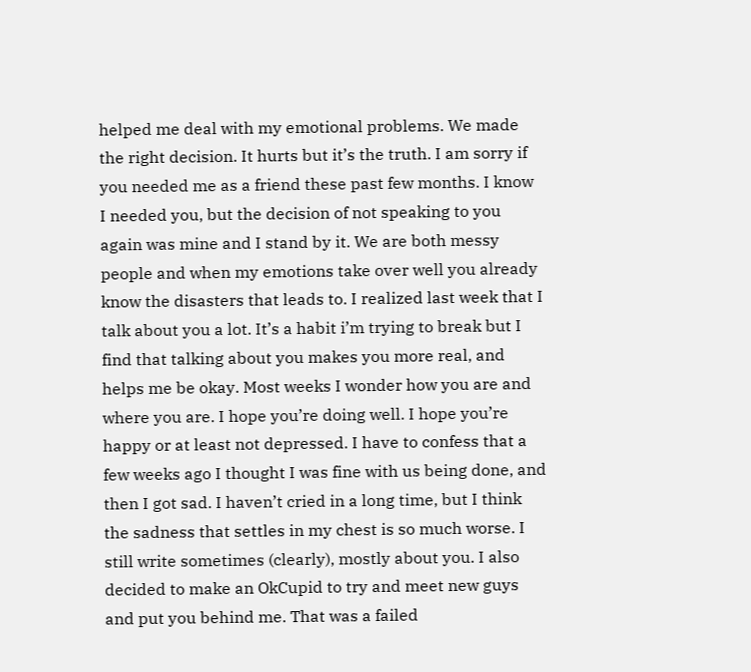helped me deal with my emotional problems. We made the right decision. It hurts but it’s the truth. I am sorry if you needed me as a friend these past few months. I know I needed you, but the decision of not speaking to you again was mine and I stand by it. We are both messy people and when my emotions take over well you already know the disasters that leads to. I realized last week that I talk about you a lot. It’s a habit i’m trying to break but I find that talking about you makes you more real, and helps me be okay. Most weeks I wonder how you are and where you are. I hope you’re doing well. I hope you’re happy or at least not depressed. I have to confess that a few weeks ago I thought I was fine with us being done, and then I got sad. I haven’t cried in a long time, but I think the sadness that settles in my chest is so much worse. I still write sometimes (clearly), mostly about you. I also decided to make an OkCupid to try and meet new guys and put you behind me. That was a failed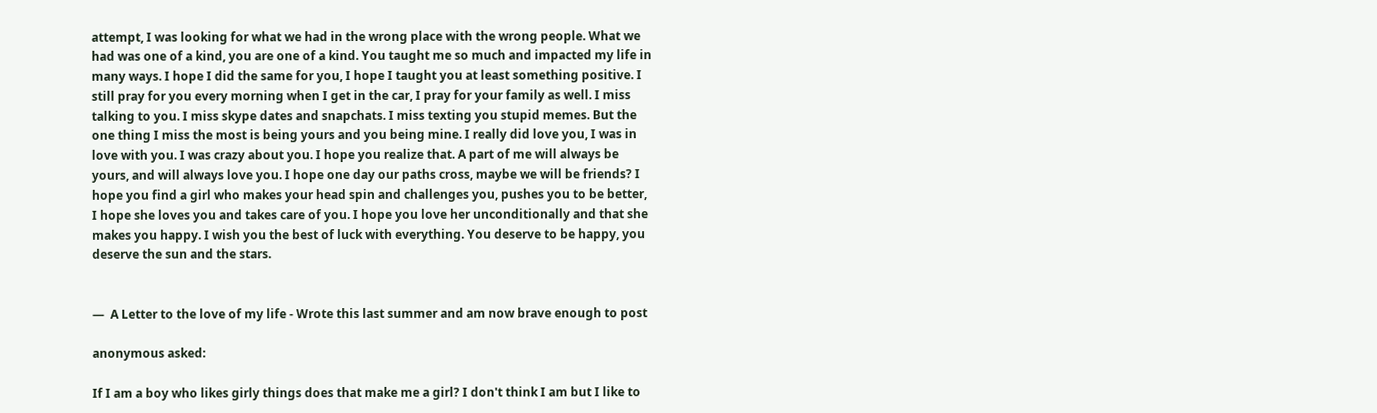attempt, I was looking for what we had in the wrong place with the wrong people. What we had was one of a kind, you are one of a kind. You taught me so much and impacted my life in many ways. I hope I did the same for you, I hope I taught you at least something positive. I still pray for you every morning when I get in the car, I pray for your family as well. I miss talking to you. I miss skype dates and snapchats. I miss texting you stupid memes. But the one thing I miss the most is being yours and you being mine. I really did love you, I was in love with you. I was crazy about you. I hope you realize that. A part of me will always be yours, and will always love you. I hope one day our paths cross, maybe we will be friends? I hope you find a girl who makes your head spin and challenges you, pushes you to be better, I hope she loves you and takes care of you. I hope you love her unconditionally and that she makes you happy. I wish you the best of luck with everything. You deserve to be happy, you deserve the sun and the stars.


—  A Letter to the love of my life - Wrote this last summer and am now brave enough to post

anonymous asked:

If I am a boy who likes girly things does that make me a girl? I don't think I am but I like to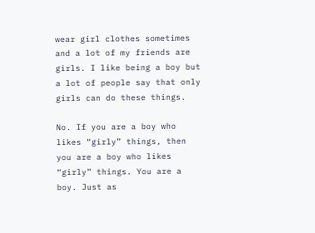wear girl clothes sometimes and a lot of my friends are girls. I like being a boy but a lot of people say that only girls can do these things.

No. If you are a boy who likes “girly” things, then you are a boy who likes “girly” things. You are a boy. Just as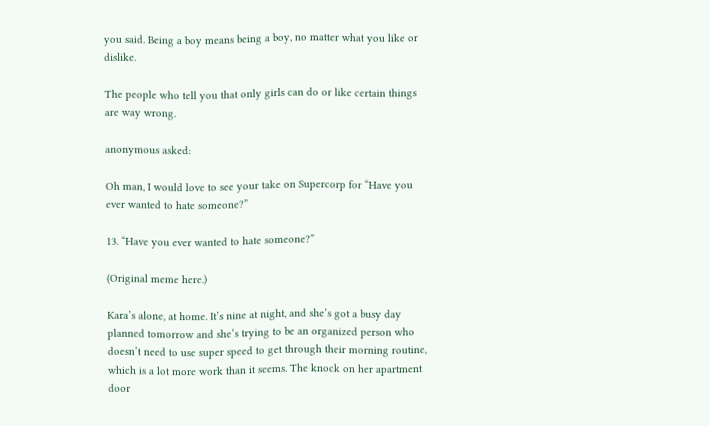you said. Being a boy means being a boy, no matter what you like or dislike.

The people who tell you that only girls can do or like certain things are way wrong.

anonymous asked:

Oh man, I would love to see your take on Supercorp for “Have you ever wanted to hate someone?”

13. “Have you ever wanted to hate someone?”

(Original meme here.)

Kara’s alone, at home. It’s nine at night, and she’s got a busy day planned tomorrow and she’s trying to be an organized person who doesn’t need to use super speed to get through their morning routine, which is a lot more work than it seems. The knock on her apartment door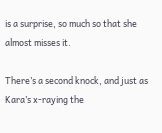is a surprise, so much so that she almost misses it.

There’s a second knock, and just as Kara’s x-raying the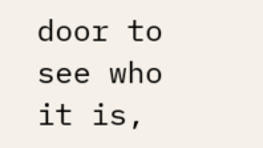door to see who it is,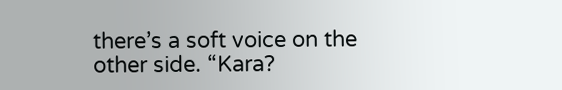there’s a soft voice on the other side. “Kara?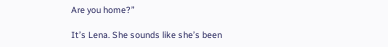Are you home?”

It’s Lena. She sounds like she’s been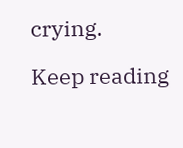crying.

Keep reading